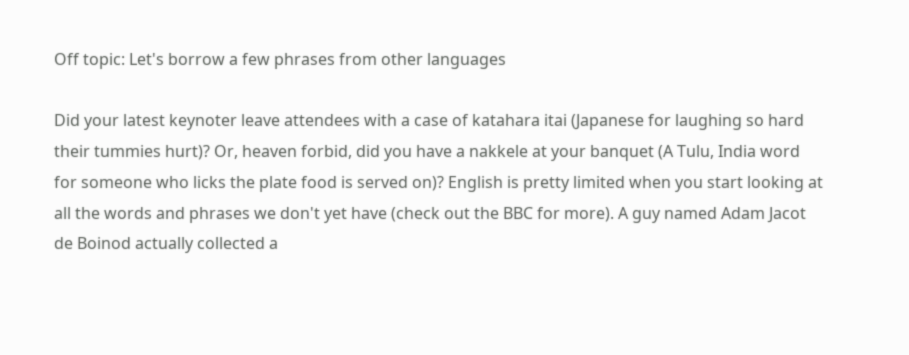Off topic: Let's borrow a few phrases from other languages

Did your latest keynoter leave attendees with a case of katahara itai (Japanese for laughing so hard their tummies hurt)? Or, heaven forbid, did you have a nakkele at your banquet (A Tulu, India word for someone who licks the plate food is served on)? English is pretty limited when you start looking at all the words and phrases we don't yet have (check out the BBC for more). A guy named Adam Jacot de Boinod actually collected a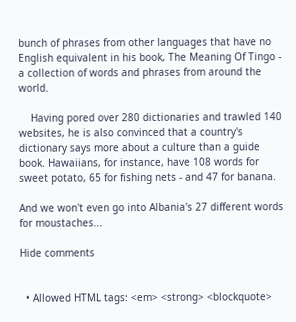bunch of phrases from other languages that have no English equivalent in his book, The Meaning Of Tingo - a collection of words and phrases from around the world.

    Having pored over 280 dictionaries and trawled 140 websites, he is also convinced that a country's dictionary says more about a culture than a guide book. Hawaiians, for instance, have 108 words for sweet potato, 65 for fishing nets - and 47 for banana.

And we won't even go into Albania's 27 different words for moustaches...

Hide comments


  • Allowed HTML tags: <em> <strong> <blockquote>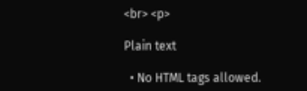<br> <p>

Plain text

  • No HTML tags allowed.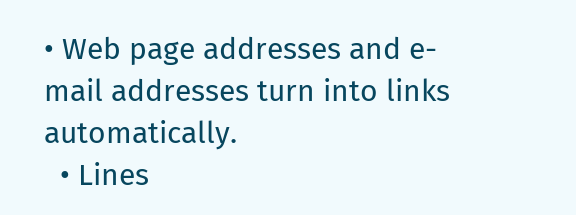• Web page addresses and e-mail addresses turn into links automatically.
  • Lines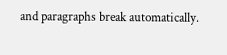and paragraphs break automatically.